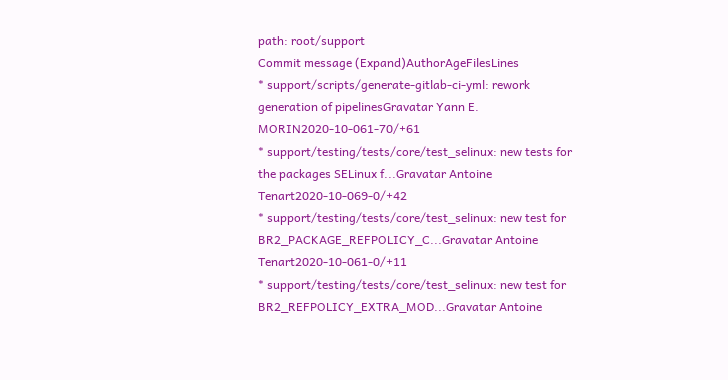path: root/support
Commit message (Expand)AuthorAgeFilesLines
* support/scripts/generate-gitlab-ci-yml: rework generation of pipelinesGravatar Yann E. MORIN2020-10-061-70/+61
* support/testing/tests/core/test_selinux: new tests for the packages SELinux f...Gravatar Antoine Tenart2020-10-069-0/+42
* support/testing/tests/core/test_selinux: new test for BR2_PACKAGE_REFPOLICY_C...Gravatar Antoine Tenart2020-10-061-0/+11
* support/testing/tests/core/test_selinux: new test for BR2_REFPOLICY_EXTRA_MOD...Gravatar Antoine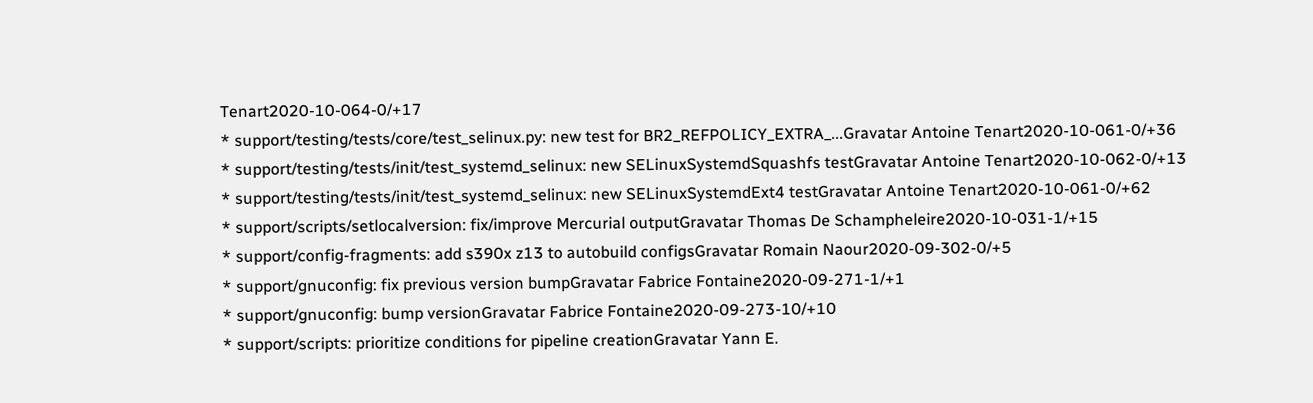Tenart2020-10-064-0/+17
* support/testing/tests/core/test_selinux.py: new test for BR2_REFPOLICY_EXTRA_...Gravatar Antoine Tenart2020-10-061-0/+36
* support/testing/tests/init/test_systemd_selinux: new SELinuxSystemdSquashfs testGravatar Antoine Tenart2020-10-062-0/+13
* support/testing/tests/init/test_systemd_selinux: new SELinuxSystemdExt4 testGravatar Antoine Tenart2020-10-061-0/+62
* support/scripts/setlocalversion: fix/improve Mercurial outputGravatar Thomas De Schampheleire2020-10-031-1/+15
* support/config-fragments: add s390x z13 to autobuild configsGravatar Romain Naour2020-09-302-0/+5
* support/gnuconfig: fix previous version bumpGravatar Fabrice Fontaine2020-09-271-1/+1
* support/gnuconfig: bump versionGravatar Fabrice Fontaine2020-09-273-10/+10
* support/scripts: prioritize conditions for pipeline creationGravatar Yann E.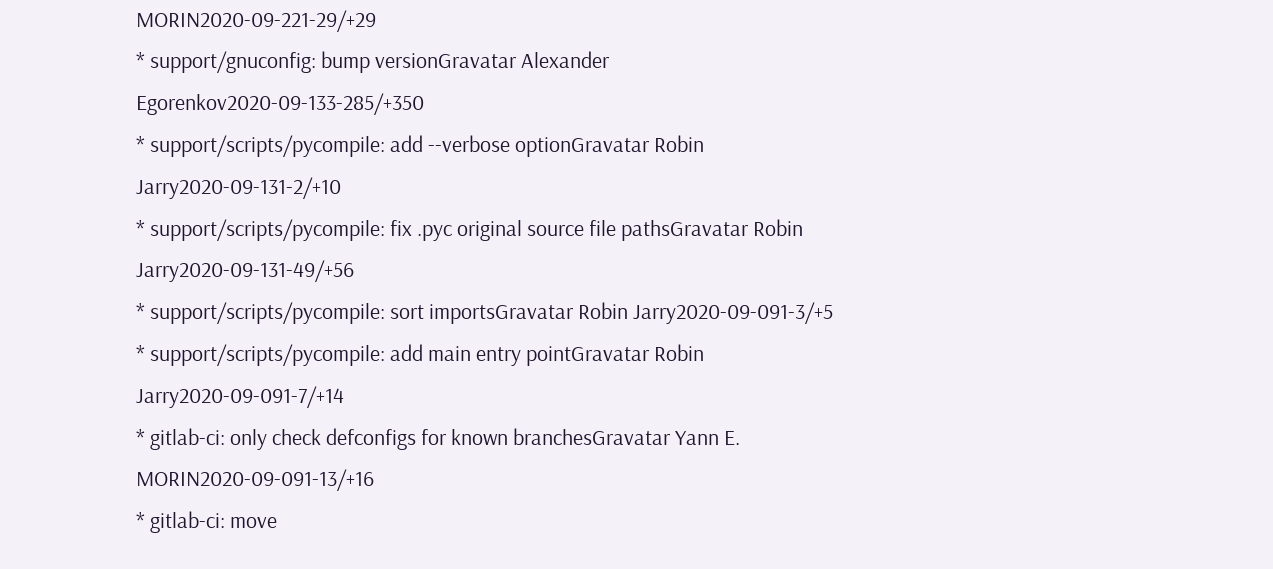MORIN2020-09-221-29/+29
* support/gnuconfig: bump versionGravatar Alexander Egorenkov2020-09-133-285/+350
* support/scripts/pycompile: add --verbose optionGravatar Robin Jarry2020-09-131-2/+10
* support/scripts/pycompile: fix .pyc original source file pathsGravatar Robin Jarry2020-09-131-49/+56
* support/scripts/pycompile: sort importsGravatar Robin Jarry2020-09-091-3/+5
* support/scripts/pycompile: add main entry pointGravatar Robin Jarry2020-09-091-7/+14
* gitlab-ci: only check defconfigs for known branchesGravatar Yann E. MORIN2020-09-091-13/+16
* gitlab-ci: move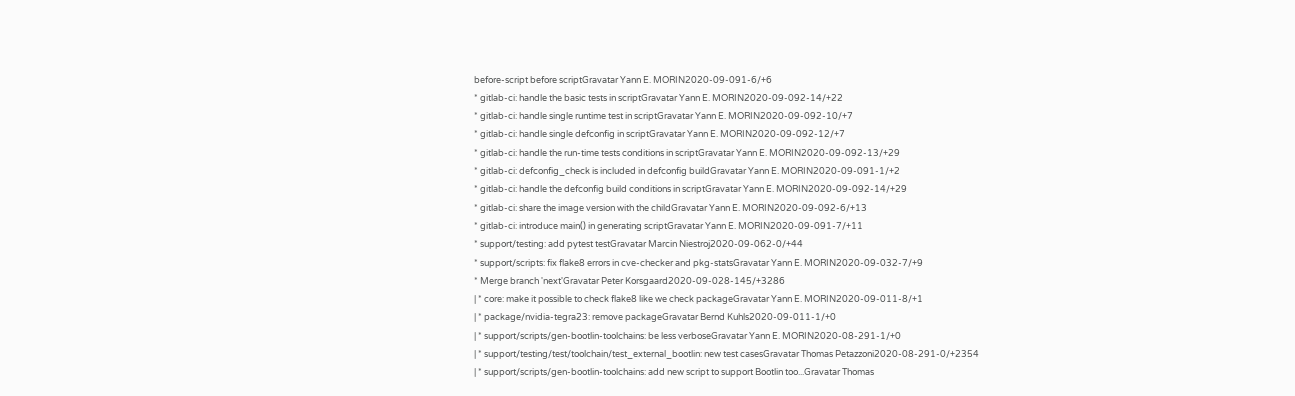before-script before scriptGravatar Yann E. MORIN2020-09-091-6/+6
* gitlab-ci: handle the basic tests in scriptGravatar Yann E. MORIN2020-09-092-14/+22
* gitlab-ci: handle single runtime test in scriptGravatar Yann E. MORIN2020-09-092-10/+7
* gitlab-ci: handle single defconfig in scriptGravatar Yann E. MORIN2020-09-092-12/+7
* gitlab-ci: handle the run-time tests conditions in scriptGravatar Yann E. MORIN2020-09-092-13/+29
* gitlab-ci: defconfig_check is included in defconfig buildGravatar Yann E. MORIN2020-09-091-1/+2
* gitlab-ci: handle the defconfig build conditions in scriptGravatar Yann E. MORIN2020-09-092-14/+29
* gitlab-ci: share the image version with the childGravatar Yann E. MORIN2020-09-092-6/+13
* gitlab-ci: introduce main() in generating scriptGravatar Yann E. MORIN2020-09-091-7/+11
* support/testing: add pytest testGravatar Marcin Niestroj2020-09-062-0/+44
* support/scripts: fix flake8 errors in cve-checker and pkg-statsGravatar Yann E. MORIN2020-09-032-7/+9
* Merge branch 'next'Gravatar Peter Korsgaard2020-09-028-145/+3286
| * core: make it possible to check flake8 like we check packageGravatar Yann E. MORIN2020-09-011-8/+1
| * package/nvidia-tegra23: remove packageGravatar Bernd Kuhls2020-09-011-1/+0
| * support/scripts/gen-bootlin-toolchains: be less verboseGravatar Yann E. MORIN2020-08-291-1/+0
| * support/testing/test/toolchain/test_external_bootlin: new test casesGravatar Thomas Petazzoni2020-08-291-0/+2354
| * support/scripts/gen-bootlin-toolchains: add new script to support Bootlin too...Gravatar Thomas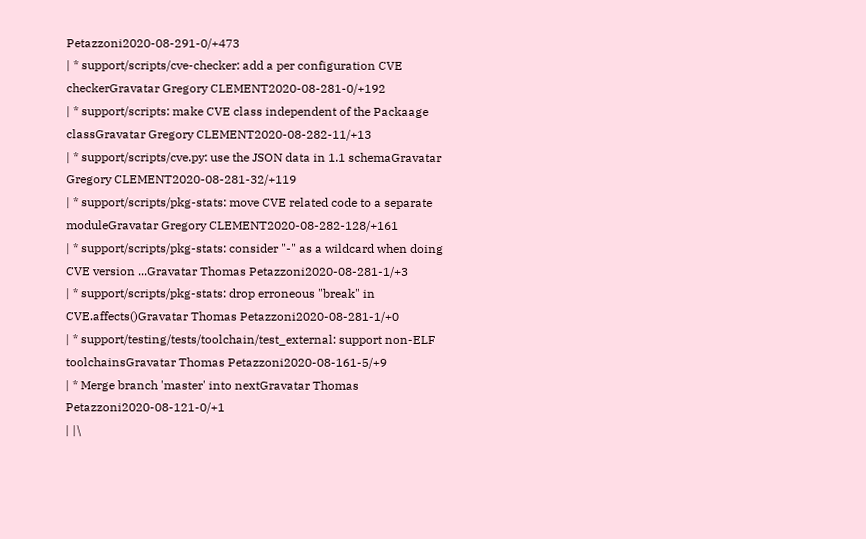Petazzoni2020-08-291-0/+473
| * support/scripts/cve-checker: add a per configuration CVE checkerGravatar Gregory CLEMENT2020-08-281-0/+192
| * support/scripts: make CVE class independent of the Packaage classGravatar Gregory CLEMENT2020-08-282-11/+13
| * support/scripts/cve.py: use the JSON data in 1.1 schemaGravatar Gregory CLEMENT2020-08-281-32/+119
| * support/scripts/pkg-stats: move CVE related code to a separate moduleGravatar Gregory CLEMENT2020-08-282-128/+161
| * support/scripts/pkg-stats: consider "-" as a wildcard when doing CVE version ...Gravatar Thomas Petazzoni2020-08-281-1/+3
| * support/scripts/pkg-stats: drop erroneous "break" in CVE.affects()Gravatar Thomas Petazzoni2020-08-281-1/+0
| * support/testing/tests/toolchain/test_external: support non-ELF toolchainsGravatar Thomas Petazzoni2020-08-161-5/+9
| * Merge branch 'master' into nextGravatar Thomas Petazzoni2020-08-121-0/+1
| |\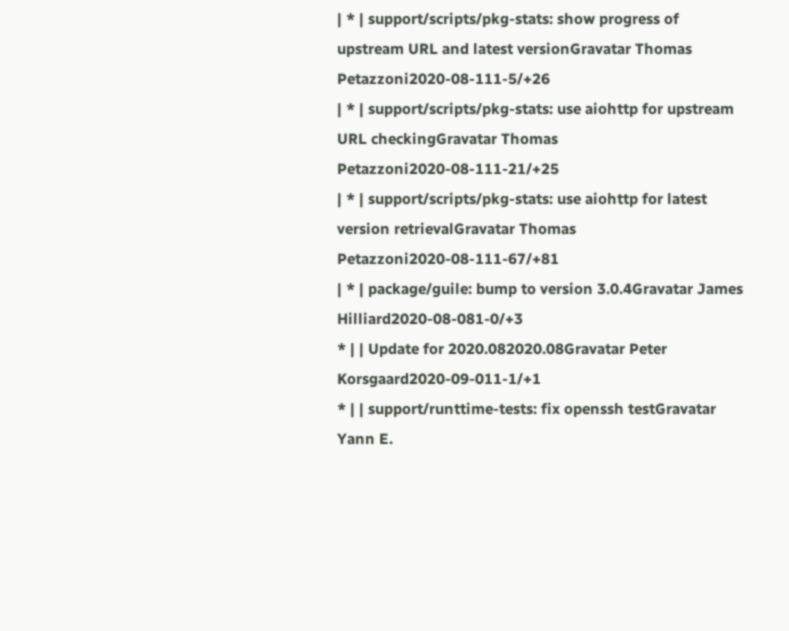| * | support/scripts/pkg-stats: show progress of upstream URL and latest versionGravatar Thomas Petazzoni2020-08-111-5/+26
| * | support/scripts/pkg-stats: use aiohttp for upstream URL checkingGravatar Thomas Petazzoni2020-08-111-21/+25
| * | support/scripts/pkg-stats: use aiohttp for latest version retrievalGravatar Thomas Petazzoni2020-08-111-67/+81
| * | package/guile: bump to version 3.0.4Gravatar James Hilliard2020-08-081-0/+3
* | | Update for 2020.082020.08Gravatar Peter Korsgaard2020-09-011-1/+1
* | | support/runttime-tests: fix openssh testGravatar Yann E.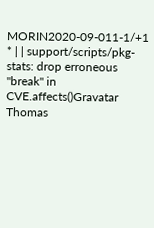MORIN2020-09-011-1/+1
* | | support/scripts/pkg-stats: drop erroneous "break" in CVE.affects()Gravatar Thomas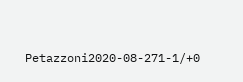Petazzoni2020-08-271-1/+0